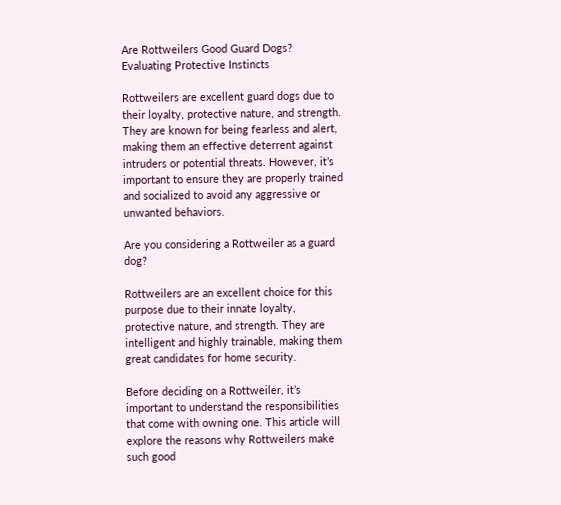Are Rottweilers Good Guard Dogs? Evaluating Protective Instincts

Rottweilers are excellent guard dogs due to their loyalty, protective nature, and strength. They are known for being fearless and alert, making them an effective deterrent against intruders or potential threats. However, it’s important to ensure they are properly trained and socialized to avoid any aggressive or unwanted behaviors.

Are you considering a Rottweiler as a guard dog?

Rottweilers are an excellent choice for this purpose due to their innate loyalty, protective nature, and strength. They are intelligent and highly trainable, making them great candidates for home security.

Before deciding on a Rottweiler, it’s important to understand the responsibilities that come with owning one. This article will explore the reasons why Rottweilers make such good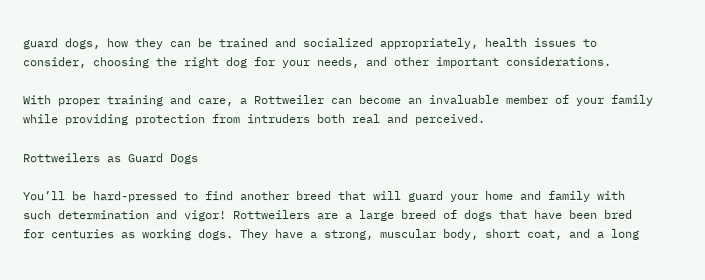guard dogs, how they can be trained and socialized appropriately, health issues to consider, choosing the right dog for your needs, and other important considerations.

With proper training and care, a Rottweiler can become an invaluable member of your family while providing protection from intruders both real and perceived.

Rottweilers as Guard Dogs

You’ll be hard-pressed to find another breed that will guard your home and family with such determination and vigor! Rottweilers are a large breed of dogs that have been bred for centuries as working dogs. They have a strong, muscular body, short coat, and a long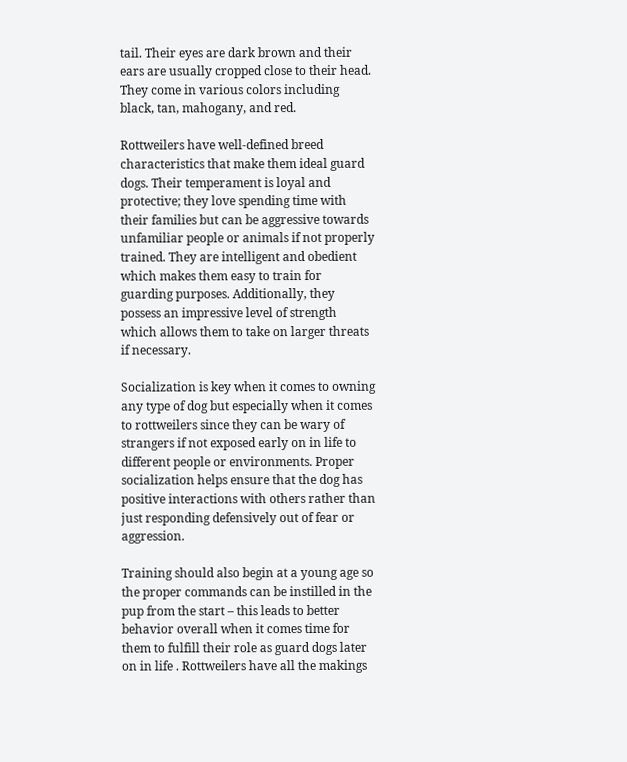tail. Their eyes are dark brown and their ears are usually cropped close to their head. They come in various colors including black, tan, mahogany, and red.

Rottweilers have well-defined breed characteristics that make them ideal guard dogs. Their temperament is loyal and protective; they love spending time with their families but can be aggressive towards unfamiliar people or animals if not properly trained. They are intelligent and obedient which makes them easy to train for guarding purposes. Additionally, they possess an impressive level of strength which allows them to take on larger threats if necessary.

Socialization is key when it comes to owning any type of dog but especially when it comes to rottweilers since they can be wary of strangers if not exposed early on in life to different people or environments. Proper socialization helps ensure that the dog has positive interactions with others rather than just responding defensively out of fear or aggression.

Training should also begin at a young age so the proper commands can be instilled in the pup from the start – this leads to better behavior overall when it comes time for them to fulfill their role as guard dogs later on in life . Rottweilers have all the makings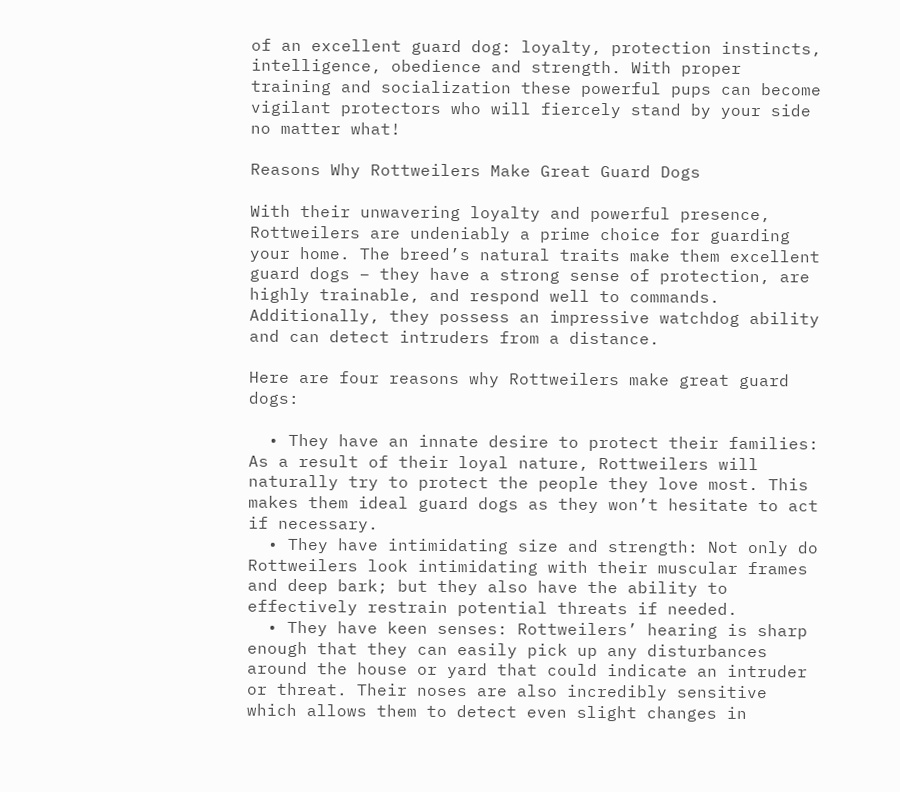of an excellent guard dog: loyalty, protection instincts, intelligence, obedience and strength. With proper training and socialization these powerful pups can become vigilant protectors who will fiercely stand by your side no matter what!

Reasons Why Rottweilers Make Great Guard Dogs

With their unwavering loyalty and powerful presence, Rottweilers are undeniably a prime choice for guarding your home. The breed’s natural traits make them excellent guard dogs – they have a strong sense of protection, are highly trainable, and respond well to commands. Additionally, they possess an impressive watchdog ability and can detect intruders from a distance.

Here are four reasons why Rottweilers make great guard dogs:

  • They have an innate desire to protect their families: As a result of their loyal nature, Rottweilers will naturally try to protect the people they love most. This makes them ideal guard dogs as they won’t hesitate to act if necessary.
  • They have intimidating size and strength: Not only do Rottweilers look intimidating with their muscular frames and deep bark; but they also have the ability to effectively restrain potential threats if needed.
  • They have keen senses: Rottweilers’ hearing is sharp enough that they can easily pick up any disturbances around the house or yard that could indicate an intruder or threat. Their noses are also incredibly sensitive which allows them to detect even slight changes in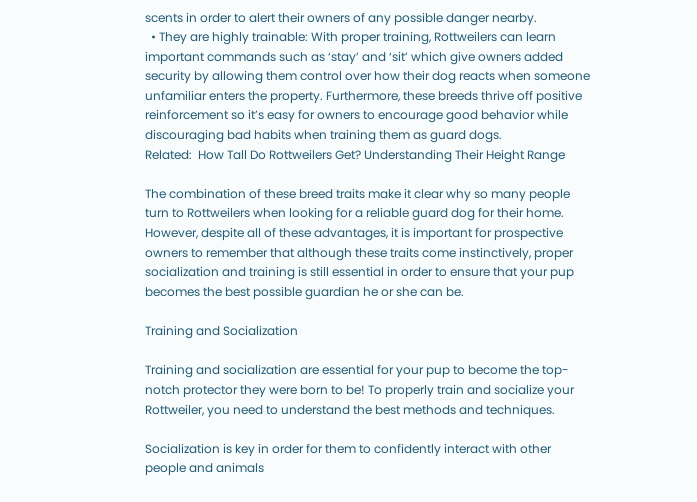scents in order to alert their owners of any possible danger nearby.
  • They are highly trainable: With proper training, Rottweilers can learn important commands such as ‘stay’ and ‘sit’ which give owners added security by allowing them control over how their dog reacts when someone unfamiliar enters the property. Furthermore, these breeds thrive off positive reinforcement so it’s easy for owners to encourage good behavior while discouraging bad habits when training them as guard dogs.
Related:  How Tall Do Rottweilers Get? Understanding Their Height Range

The combination of these breed traits make it clear why so many people turn to Rottweilers when looking for a reliable guard dog for their home. However, despite all of these advantages, it is important for prospective owners to remember that although these traits come instinctively, proper socialization and training is still essential in order to ensure that your pup becomes the best possible guardian he or she can be.

Training and Socialization

Training and socialization are essential for your pup to become the top-notch protector they were born to be! To properly train and socialize your Rottweiler, you need to understand the best methods and techniques.

Socialization is key in order for them to confidently interact with other people and animals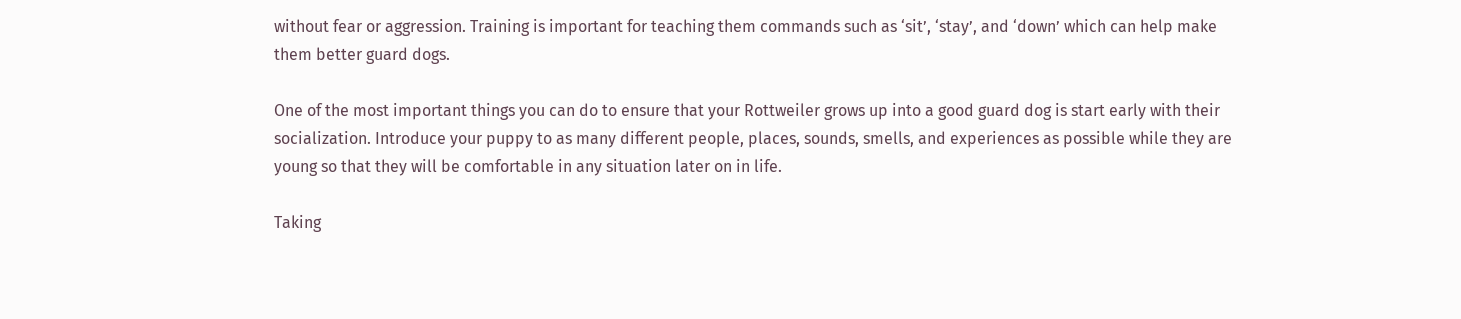without fear or aggression. Training is important for teaching them commands such as ‘sit’, ‘stay’, and ‘down’ which can help make them better guard dogs.

One of the most important things you can do to ensure that your Rottweiler grows up into a good guard dog is start early with their socialization. Introduce your puppy to as many different people, places, sounds, smells, and experiences as possible while they are young so that they will be comfortable in any situation later on in life.

Taking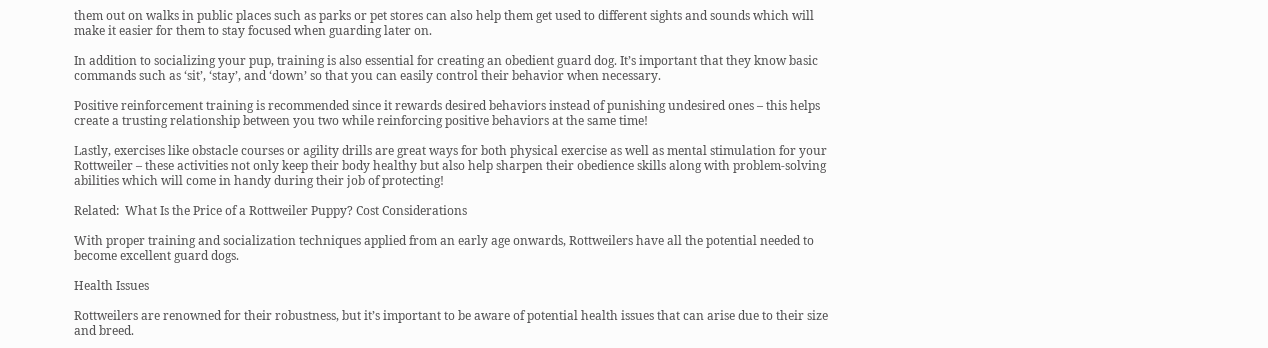them out on walks in public places such as parks or pet stores can also help them get used to different sights and sounds which will make it easier for them to stay focused when guarding later on.

In addition to socializing your pup, training is also essential for creating an obedient guard dog. It’s important that they know basic commands such as ‘sit’, ‘stay’, and ‘down’ so that you can easily control their behavior when necessary.

Positive reinforcement training is recommended since it rewards desired behaviors instead of punishing undesired ones – this helps create a trusting relationship between you two while reinforcing positive behaviors at the same time!

Lastly, exercises like obstacle courses or agility drills are great ways for both physical exercise as well as mental stimulation for your Rottweiler – these activities not only keep their body healthy but also help sharpen their obedience skills along with problem-solving abilities which will come in handy during their job of protecting!

Related:  What Is the Price of a Rottweiler Puppy? Cost Considerations

With proper training and socialization techniques applied from an early age onwards, Rottweilers have all the potential needed to become excellent guard dogs.

Health Issues

Rottweilers are renowned for their robustness, but it’s important to be aware of potential health issues that can arise due to their size and breed.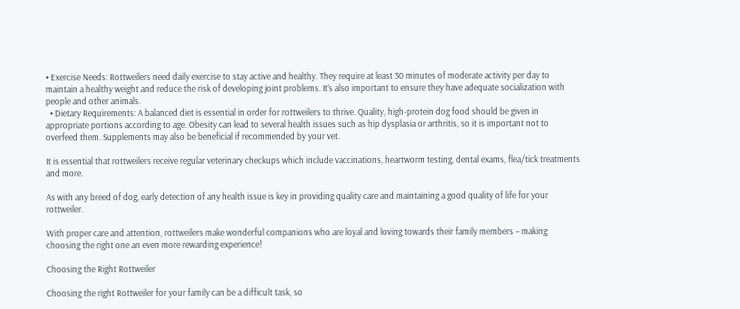• Exercise Needs: Rottweilers need daily exercise to stay active and healthy. They require at least 30 minutes of moderate activity per day to maintain a healthy weight and reduce the risk of developing joint problems. It’s also important to ensure they have adequate socialization with people and other animals.
  • Dietary Requirements: A balanced diet is essential in order for rottweilers to thrive. Quality, high-protein dog food should be given in appropriate portions according to age. Obesity can lead to several health issues such as hip dysplasia or arthritis, so it is important not to overfeed them. Supplements may also be beneficial if recommended by your vet.

It is essential that rottweilers receive regular veterinary checkups which include vaccinations, heartworm testing, dental exams, flea/tick treatments and more.

As with any breed of dog, early detection of any health issue is key in providing quality care and maintaining a good quality of life for your rottweiler.

With proper care and attention, rottweilers make wonderful companions who are loyal and loving towards their family members – making choosing the right one an even more rewarding experience!

Choosing the Right Rottweiler

Choosing the right Rottweiler for your family can be a difficult task, so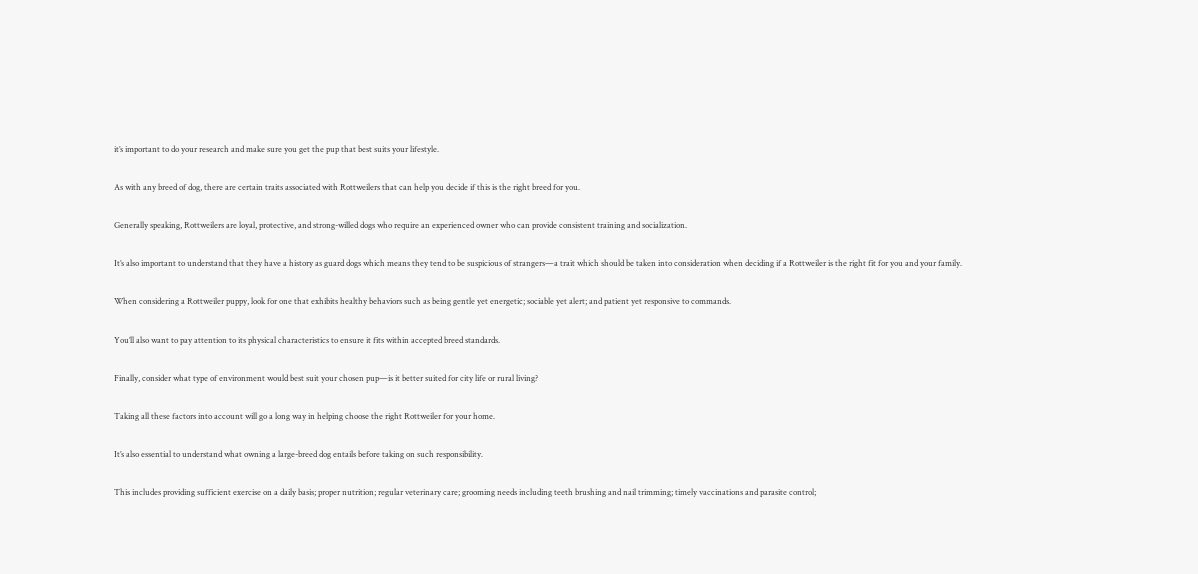it’s important to do your research and make sure you get the pup that best suits your lifestyle.

As with any breed of dog, there are certain traits associated with Rottweilers that can help you decide if this is the right breed for you.

Generally speaking, Rottweilers are loyal, protective, and strong-willed dogs who require an experienced owner who can provide consistent training and socialization.

It’s also important to understand that they have a history as guard dogs which means they tend to be suspicious of strangers—a trait which should be taken into consideration when deciding if a Rottweiler is the right fit for you and your family.

When considering a Rottweiler puppy, look for one that exhibits healthy behaviors such as being gentle yet energetic; sociable yet alert; and patient yet responsive to commands.

You’ll also want to pay attention to its physical characteristics to ensure it fits within accepted breed standards.

Finally, consider what type of environment would best suit your chosen pup—is it better suited for city life or rural living?

Taking all these factors into account will go a long way in helping choose the right Rottweiler for your home.

It’s also essential to understand what owning a large-breed dog entails before taking on such responsibility.

This includes providing sufficient exercise on a daily basis; proper nutrition; regular veterinary care; grooming needs including teeth brushing and nail trimming; timely vaccinations and parasite control;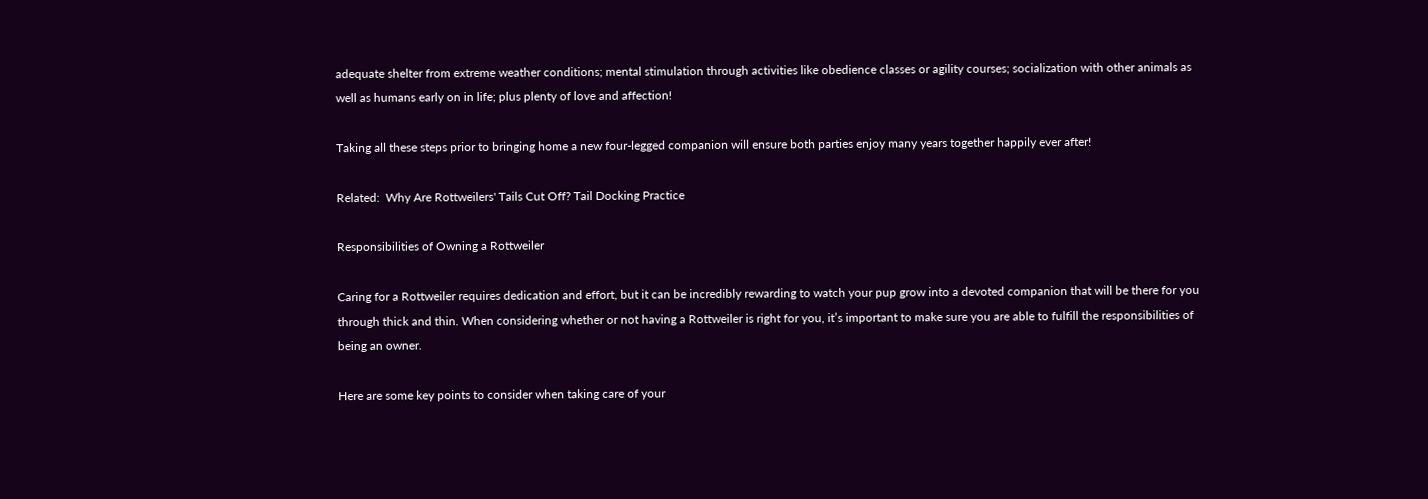adequate shelter from extreme weather conditions; mental stimulation through activities like obedience classes or agility courses; socialization with other animals as well as humans early on in life; plus plenty of love and affection!

Taking all these steps prior to bringing home a new four-legged companion will ensure both parties enjoy many years together happily ever after!

Related:  Why Are Rottweilers' Tails Cut Off? Tail Docking Practice

Responsibilities of Owning a Rottweiler

Caring for a Rottweiler requires dedication and effort, but it can be incredibly rewarding to watch your pup grow into a devoted companion that will be there for you through thick and thin. When considering whether or not having a Rottweiler is right for you, it’s important to make sure you are able to fulfill the responsibilities of being an owner.

Here are some key points to consider when taking care of your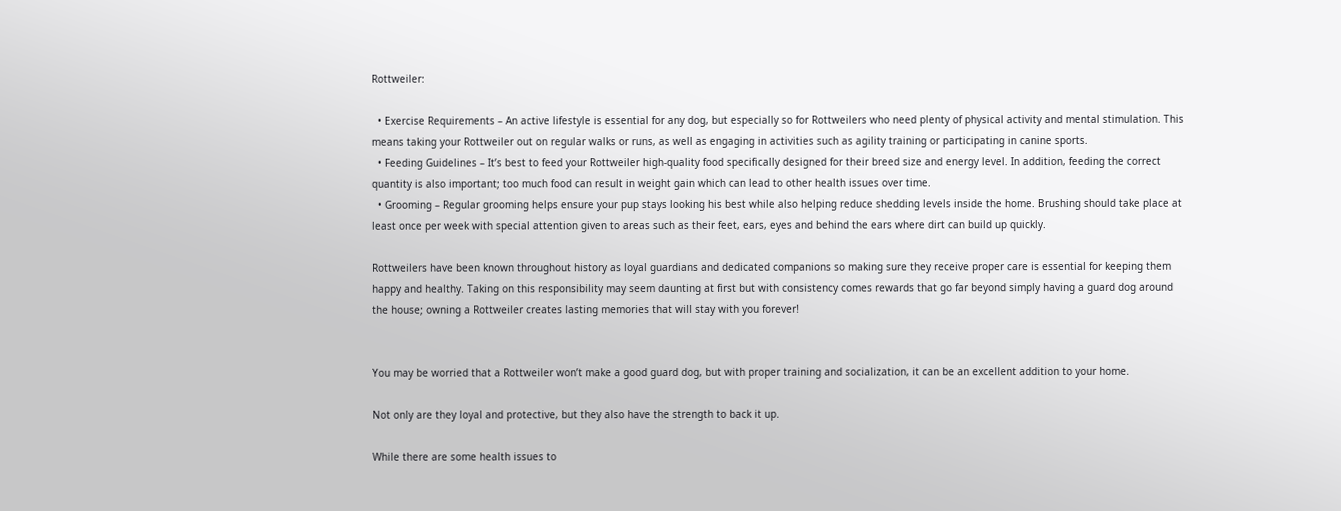Rottweiler:

  • Exercise Requirements – An active lifestyle is essential for any dog, but especially so for Rottweilers who need plenty of physical activity and mental stimulation. This means taking your Rottweiler out on regular walks or runs, as well as engaging in activities such as agility training or participating in canine sports.
  • Feeding Guidelines – It’s best to feed your Rottweiler high-quality food specifically designed for their breed size and energy level. In addition, feeding the correct quantity is also important; too much food can result in weight gain which can lead to other health issues over time.
  • Grooming – Regular grooming helps ensure your pup stays looking his best while also helping reduce shedding levels inside the home. Brushing should take place at least once per week with special attention given to areas such as their feet, ears, eyes and behind the ears where dirt can build up quickly.

Rottweilers have been known throughout history as loyal guardians and dedicated companions so making sure they receive proper care is essential for keeping them happy and healthy. Taking on this responsibility may seem daunting at first but with consistency comes rewards that go far beyond simply having a guard dog around the house; owning a Rottweiler creates lasting memories that will stay with you forever!


You may be worried that a Rottweiler won’t make a good guard dog, but with proper training and socialization, it can be an excellent addition to your home.

Not only are they loyal and protective, but they also have the strength to back it up.

While there are some health issues to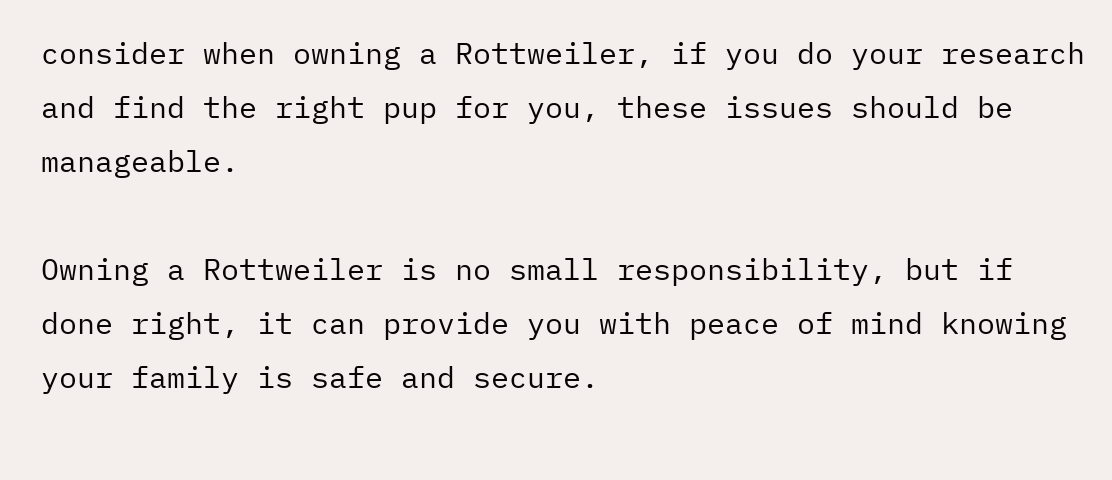consider when owning a Rottweiler, if you do your research and find the right pup for you, these issues should be manageable.

Owning a Rottweiler is no small responsibility, but if done right, it can provide you with peace of mind knowing your family is safe and secure.